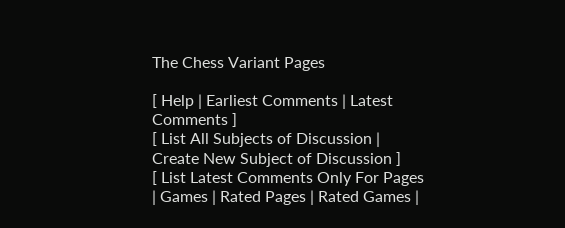The Chess Variant Pages

[ Help | Earliest Comments | Latest Comments ]
[ List All Subjects of Discussion | Create New Subject of Discussion ]
[ List Latest Comments Only For Pages | Games | Rated Pages | Rated Games |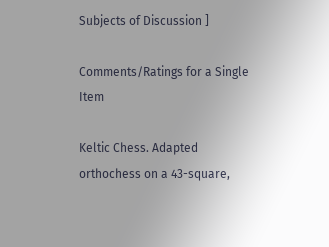Subjects of Discussion ]

Comments/Ratings for a Single Item

Keltic Chess. Adapted orthochess on a 43-square,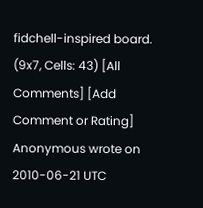fidchell-inspired board. (9x7, Cells: 43) [All Comments] [Add Comment or Rating]
Anonymous wrote on 2010-06-21 UTC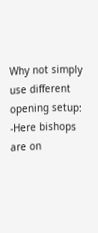Why not simply use different opening setup:
-Here bishops are on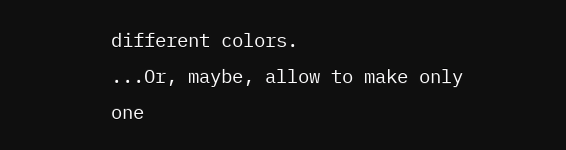different colors.
...Or, maybe, allow to make only one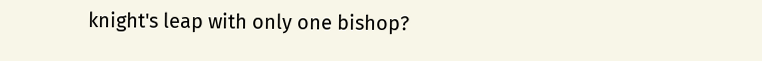knight's leap with only one bishop?